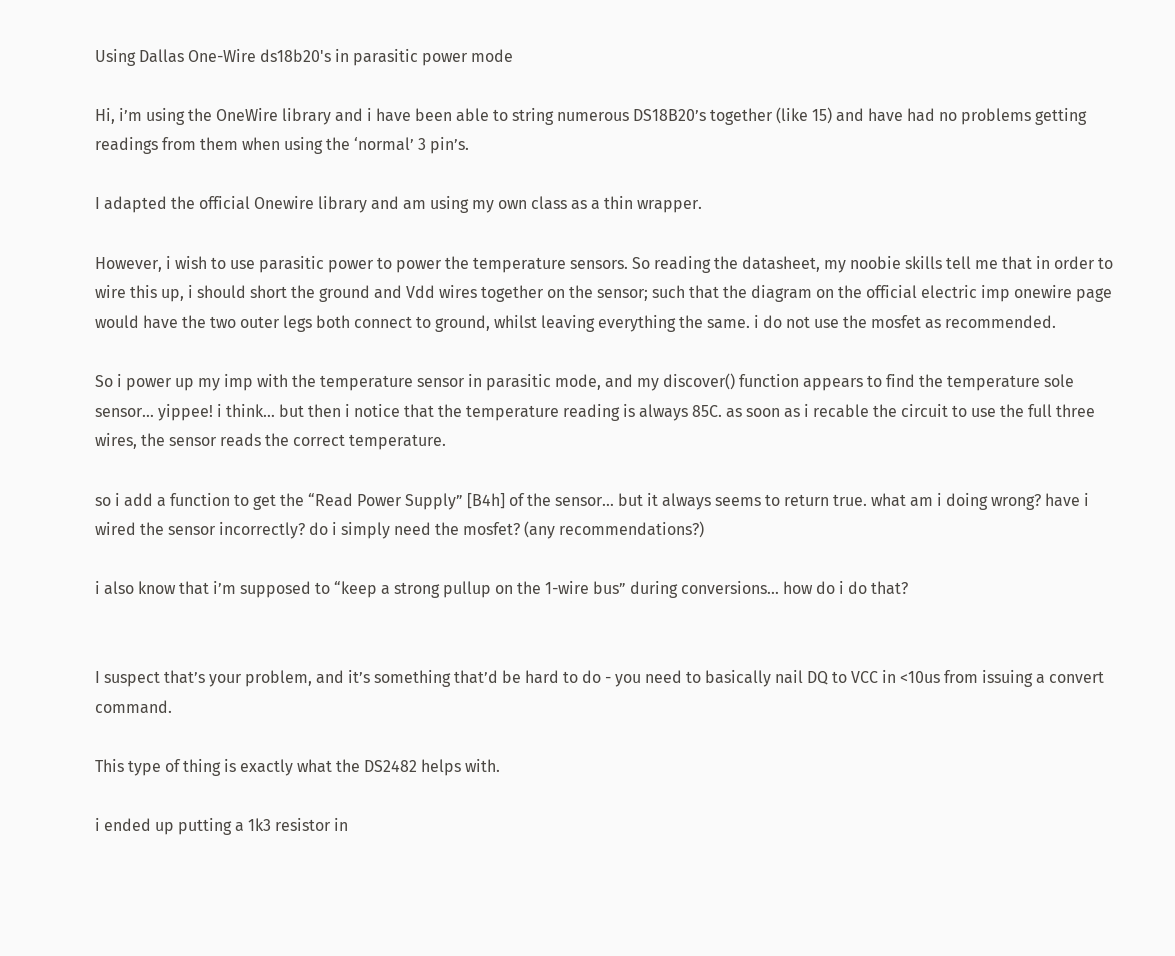Using Dallas One-Wire ds18b20's in parasitic power mode

Hi, i’m using the OneWire library and i have been able to string numerous DS18B20’s together (like 15) and have had no problems getting readings from them when using the ‘normal’ 3 pin’s.

I adapted the official Onewire library and am using my own class as a thin wrapper.

However, i wish to use parasitic power to power the temperature sensors. So reading the datasheet, my noobie skills tell me that in order to wire this up, i should short the ground and Vdd wires together on the sensor; such that the diagram on the official electric imp onewire page would have the two outer legs both connect to ground, whilst leaving everything the same. i do not use the mosfet as recommended.

So i power up my imp with the temperature sensor in parasitic mode, and my discover() function appears to find the temperature sole sensor… yippee! i think… but then i notice that the temperature reading is always 85C. as soon as i recable the circuit to use the full three wires, the sensor reads the correct temperature.

so i add a function to get the “Read Power Supply” [B4h] of the sensor… but it always seems to return true. what am i doing wrong? have i wired the sensor incorrectly? do i simply need the mosfet? (any recommendations?)

i also know that i’m supposed to “keep a strong pullup on the 1-wire bus” during conversions… how do i do that?


I suspect that’s your problem, and it’s something that’d be hard to do - you need to basically nail DQ to VCC in <10us from issuing a convert command.

This type of thing is exactly what the DS2482 helps with.

i ended up putting a 1k3 resistor in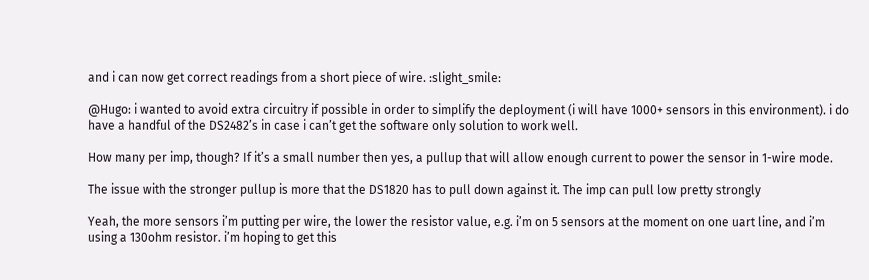and i can now get correct readings from a short piece of wire. :slight_smile:

@Hugo: i wanted to avoid extra circuitry if possible in order to simplify the deployment (i will have 1000+ sensors in this environment). i do have a handful of the DS2482’s in case i can’t get the software only solution to work well.

How many per imp, though? If it’s a small number then yes, a pullup that will allow enough current to power the sensor in 1-wire mode.

The issue with the stronger pullup is more that the DS1820 has to pull down against it. The imp can pull low pretty strongly

Yeah, the more sensors i’m putting per wire, the lower the resistor value, e.g. i’m on 5 sensors at the moment on one uart line, and i’m using a 130ohm resistor. i’m hoping to get this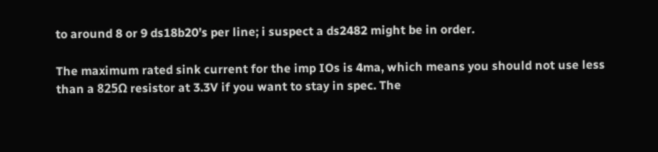to around 8 or 9 ds18b20’s per line; i suspect a ds2482 might be in order.

The maximum rated sink current for the imp IOs is 4ma, which means you should not use less than a 825Ω resistor at 3.3V if you want to stay in spec. The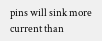pins will sink more current than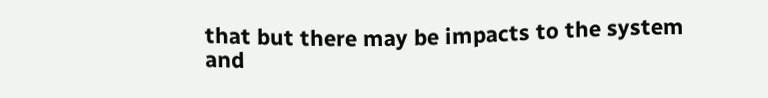that but there may be impacts to the system and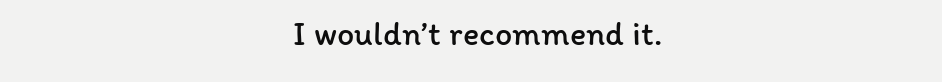I wouldn’t recommend it.